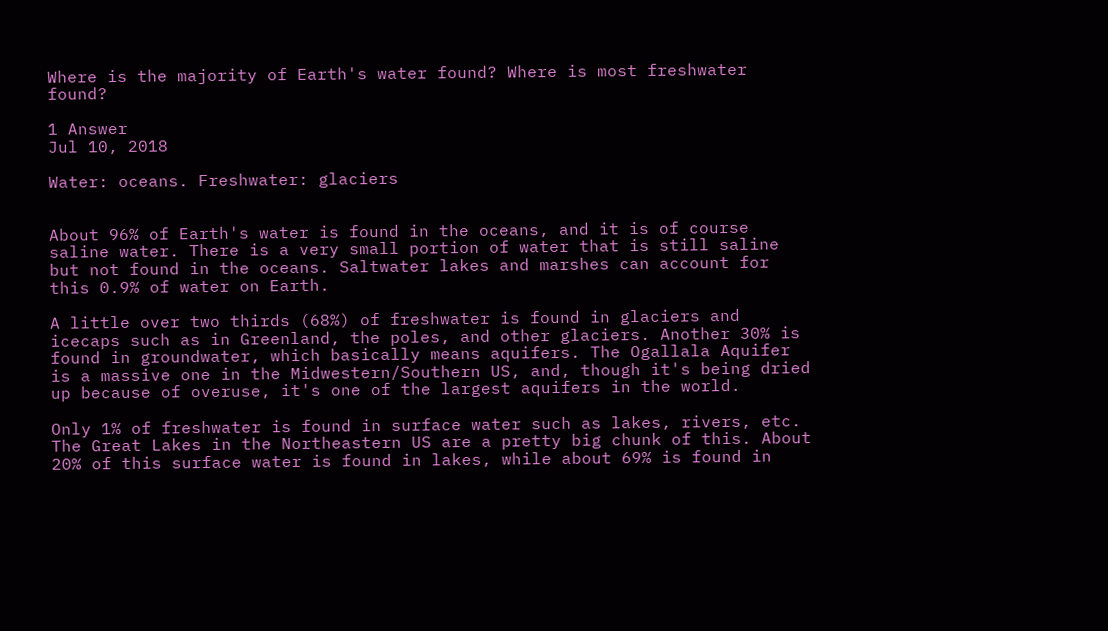Where is the majority of Earth's water found? Where is most freshwater found?

1 Answer
Jul 10, 2018

Water: oceans. Freshwater: glaciers


About 96% of Earth's water is found in the oceans, and it is of course saline water. There is a very small portion of water that is still saline but not found in the oceans. Saltwater lakes and marshes can account for this 0.9% of water on Earth.

A little over two thirds (68%) of freshwater is found in glaciers and icecaps such as in Greenland, the poles, and other glaciers. Another 30% is found in groundwater, which basically means aquifers. The Ogallala Aquifer is a massive one in the Midwestern/Southern US, and, though it's being dried up because of overuse, it's one of the largest aquifers in the world.

Only 1% of freshwater is found in surface water such as lakes, rivers, etc. The Great Lakes in the Northeastern US are a pretty big chunk of this. About 20% of this surface water is found in lakes, while about 69% is found in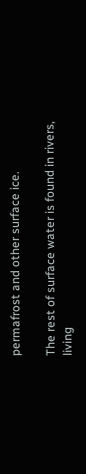permafrost and other surface ice.

The rest of surface water is found in rivers, living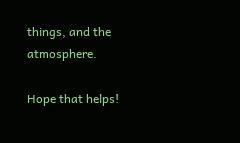things, and the atmosphere.

Hope that helps!